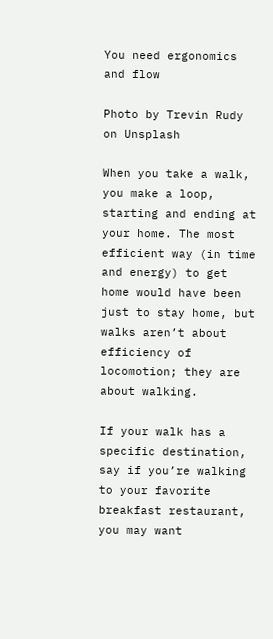You need ergonomics and flow

Photo by Trevin Rudy on Unsplash

When you take a walk, you make a loop, starting and ending at your home. The most efficient way (in time and energy) to get home would have been just to stay home, but walks aren’t about efficiency of locomotion; they are about walking.

If your walk has a specific destination, say if you’re walking to your favorite breakfast restaurant, you may want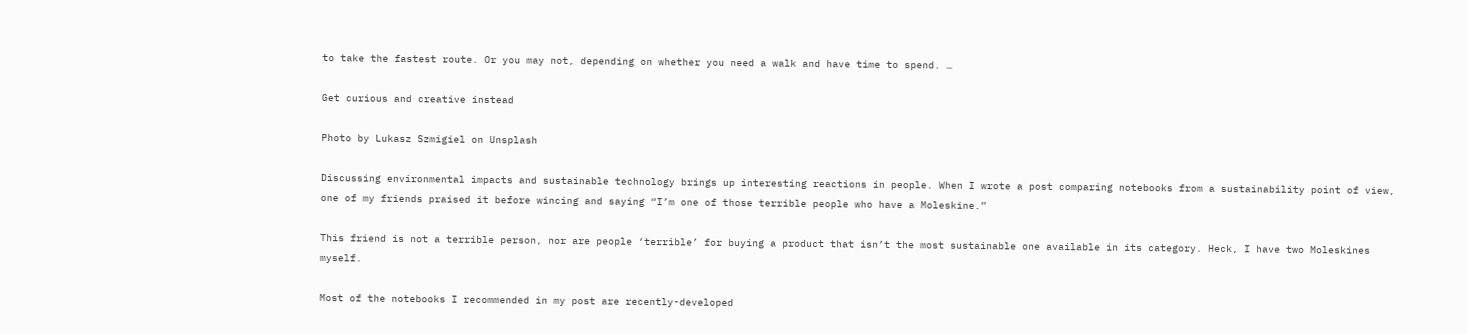to take the fastest route. Or you may not, depending on whether you need a walk and have time to spend. …

Get curious and creative instead

Photo by Lukasz Szmigiel on Unsplash

Discussing environmental impacts and sustainable technology brings up interesting reactions in people. When I wrote a post comparing notebooks from a sustainability point of view, one of my friends praised it before wincing and saying “I’m one of those terrible people who have a Moleskine.”

This friend is not a terrible person, nor are people ‘terrible’ for buying a product that isn’t the most sustainable one available in its category. Heck, I have two Moleskines myself.

Most of the notebooks I recommended in my post are recently-developed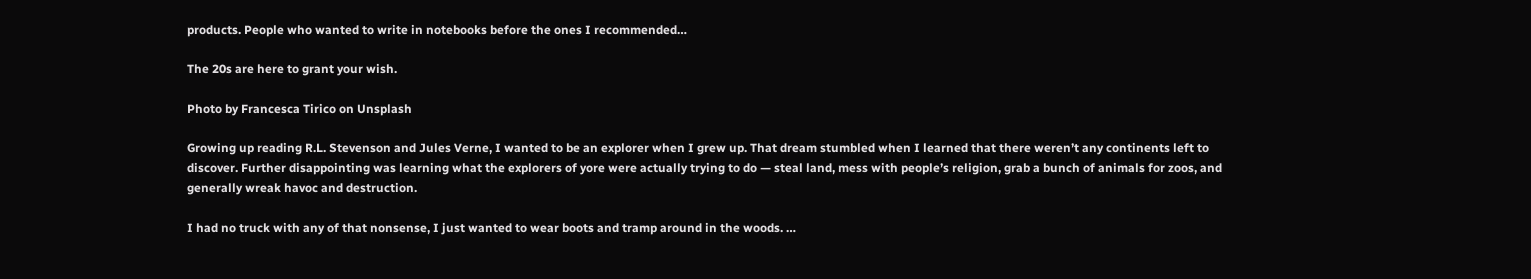products. People who wanted to write in notebooks before the ones I recommended…

The 20s are here to grant your wish.

Photo by Francesca Tirico on Unsplash

Growing up reading R.L. Stevenson and Jules Verne, I wanted to be an explorer when I grew up. That dream stumbled when I learned that there weren’t any continents left to discover. Further disappointing was learning what the explorers of yore were actually trying to do — steal land, mess with people’s religion, grab a bunch of animals for zoos, and generally wreak havoc and destruction.

I had no truck with any of that nonsense, I just wanted to wear boots and tramp around in the woods. …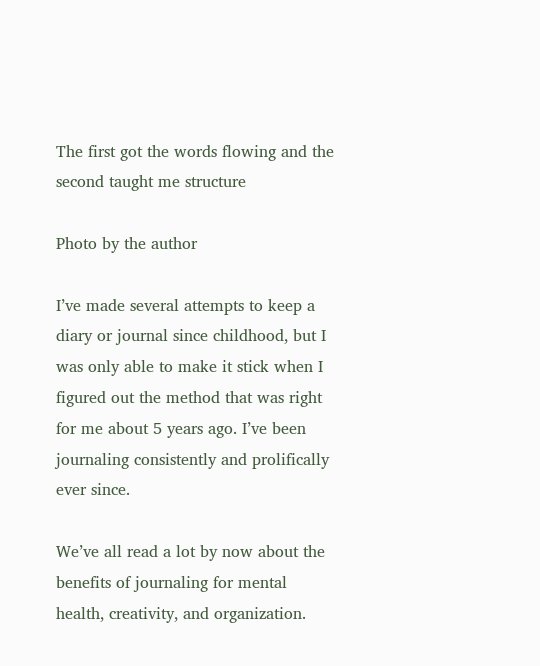The first got the words flowing and the second taught me structure

Photo by the author

I’ve made several attempts to keep a diary or journal since childhood, but I was only able to make it stick when I figured out the method that was right for me about 5 years ago. I’ve been journaling consistently and prolifically ever since.

We’ve all read a lot by now about the benefits of journaling for mental health, creativity, and organization.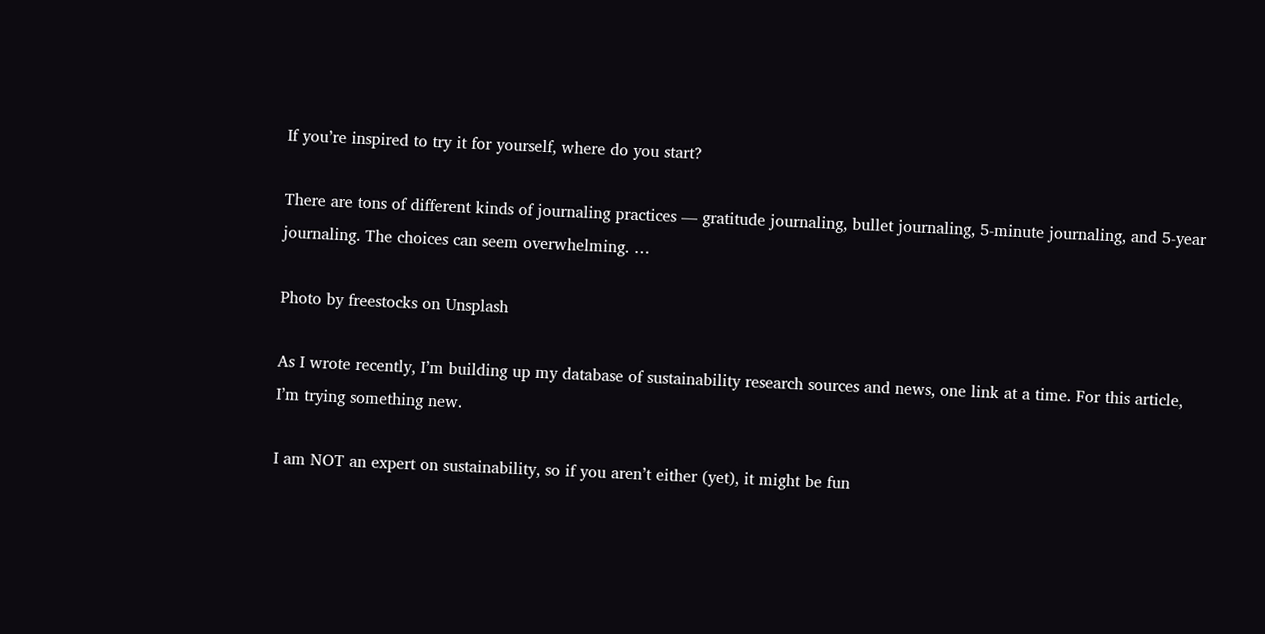If you’re inspired to try it for yourself, where do you start?

There are tons of different kinds of journaling practices — gratitude journaling, bullet journaling, 5-minute journaling, and 5-year journaling. The choices can seem overwhelming. …

Photo by freestocks on Unsplash

As I wrote recently, I’m building up my database of sustainability research sources and news, one link at a time. For this article, I’m trying something new.

I am NOT an expert on sustainability, so if you aren’t either (yet), it might be fun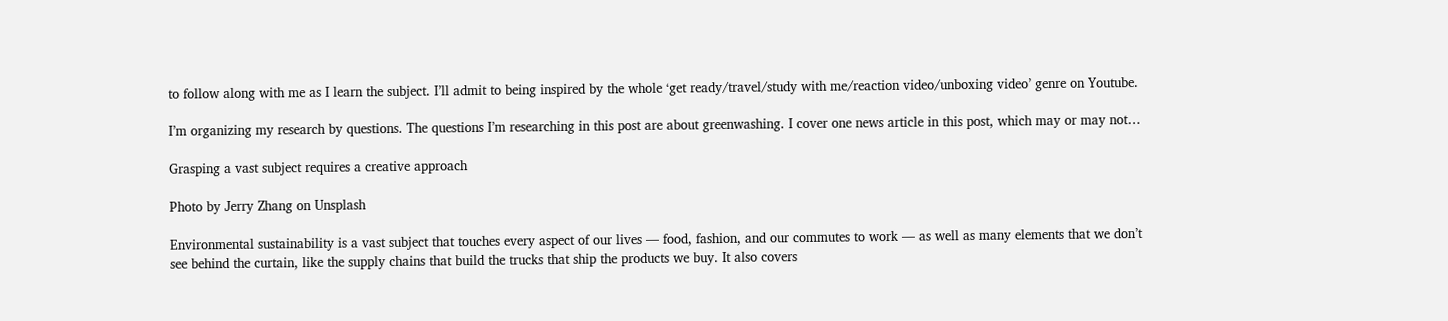to follow along with me as I learn the subject. I’ll admit to being inspired by the whole ‘get ready/travel/study with me/reaction video/unboxing video’ genre on Youtube.

I’m organizing my research by questions. The questions I’m researching in this post are about greenwashing. I cover one news article in this post, which may or may not…

Grasping a vast subject requires a creative approach

Photo by Jerry Zhang on Unsplash

Environmental sustainability is a vast subject that touches every aspect of our lives — food, fashion, and our commutes to work — as well as many elements that we don’t see behind the curtain, like the supply chains that build the trucks that ship the products we buy. It also covers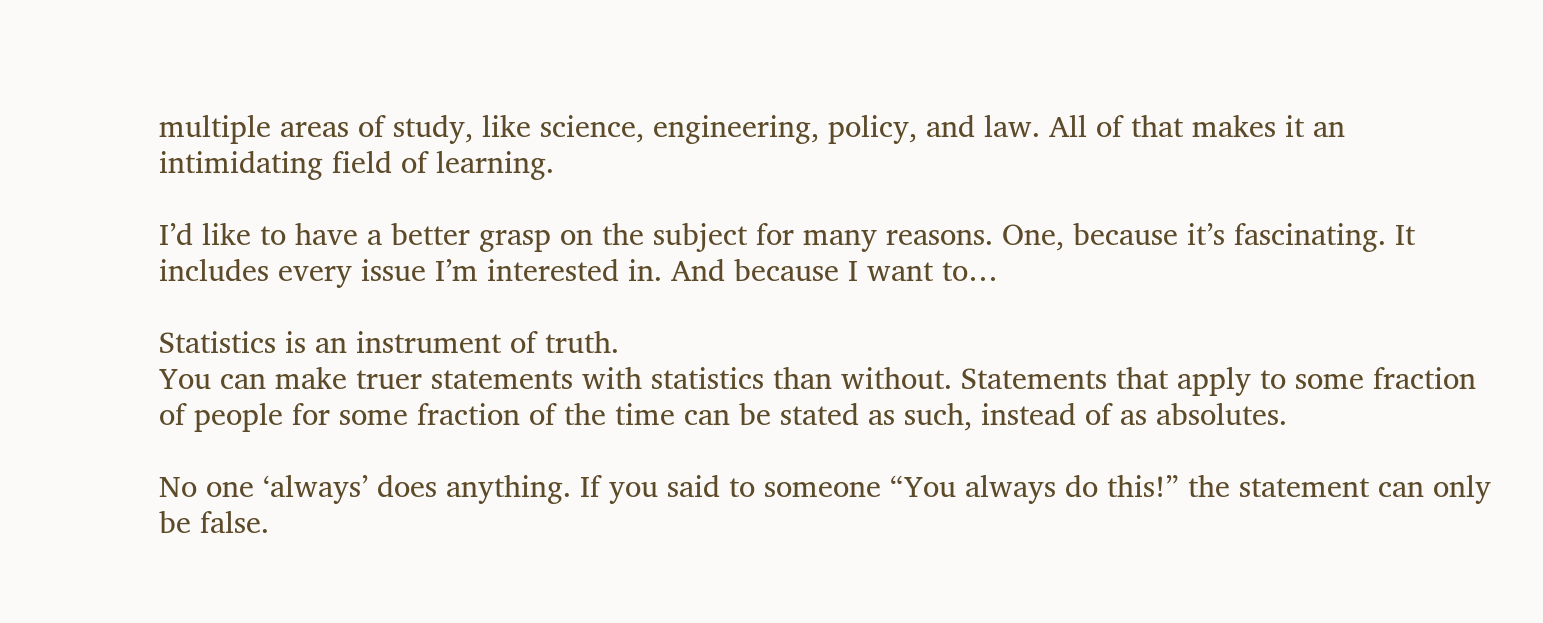multiple areas of study, like science, engineering, policy, and law. All of that makes it an intimidating field of learning.

I’d like to have a better grasp on the subject for many reasons. One, because it’s fascinating. It includes every issue I’m interested in. And because I want to…

Statistics is an instrument of truth.
You can make truer statements with statistics than without. Statements that apply to some fraction of people for some fraction of the time can be stated as such, instead of as absolutes.

No one ‘always’ does anything. If you said to someone “You always do this!” the statement can only be false.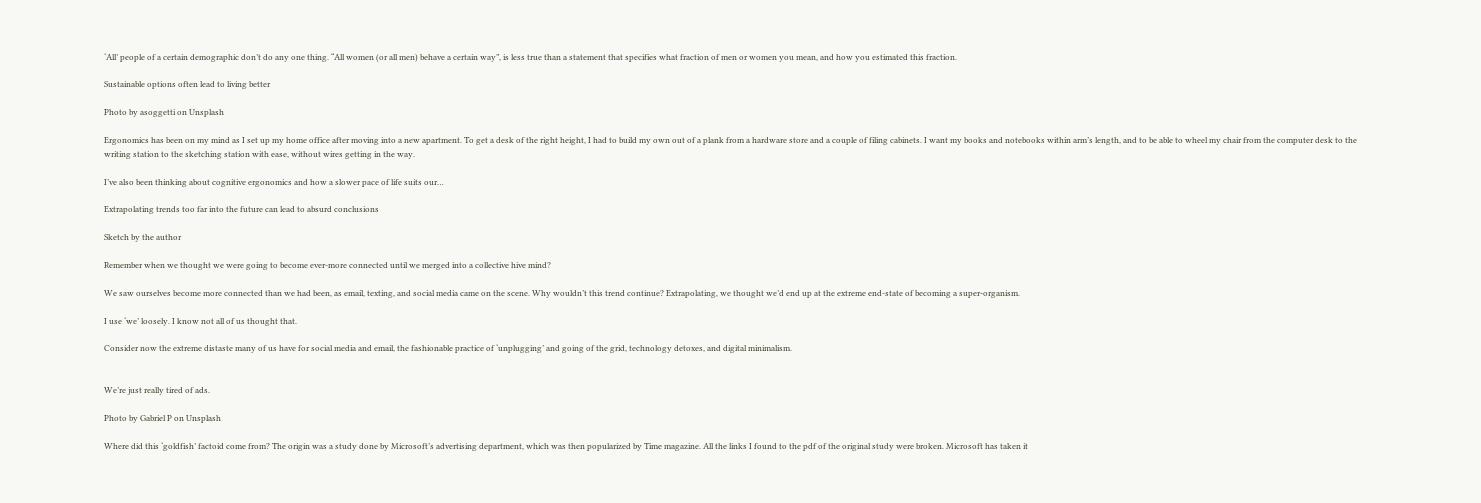‘All’ people of a certain demographic don’t do any one thing. “All women (or all men) behave a certain way”, is less true than a statement that specifies what fraction of men or women you mean, and how you estimated this fraction.

Sustainable options often lead to living better

Photo by asoggetti on Unsplash

Ergonomics has been on my mind as I set up my home office after moving into a new apartment. To get a desk of the right height, I had to build my own out of a plank from a hardware store and a couple of filing cabinets. I want my books and notebooks within arm’s length, and to be able to wheel my chair from the computer desk to the writing station to the sketching station with ease, without wires getting in the way.

I’ve also been thinking about cognitive ergonomics and how a slower pace of life suits our…

Extrapolating trends too far into the future can lead to absurd conclusions

Sketch by the author

Remember when we thought we were going to become ever-more connected until we merged into a collective hive mind?

We saw ourselves become more connected than we had been, as email, texting, and social media came on the scene. Why wouldn’t this trend continue? Extrapolating, we thought we’d end up at the extreme end-state of becoming a super-organism.

I use ‘we’ loosely. I know not all of us thought that.

Consider now the extreme distaste many of us have for social media and email, the fashionable practice of ‘unplugging’ and going of the grid, technology detoxes, and digital minimalism.


We’re just really tired of ads.

Photo by Gabriel P on Unsplash

Where did this ‘goldfish’ factoid come from? The origin was a study done by Microsoft’s advertising department, which was then popularized by Time magazine. All the links I found to the pdf of the original study were broken. Microsoft has taken it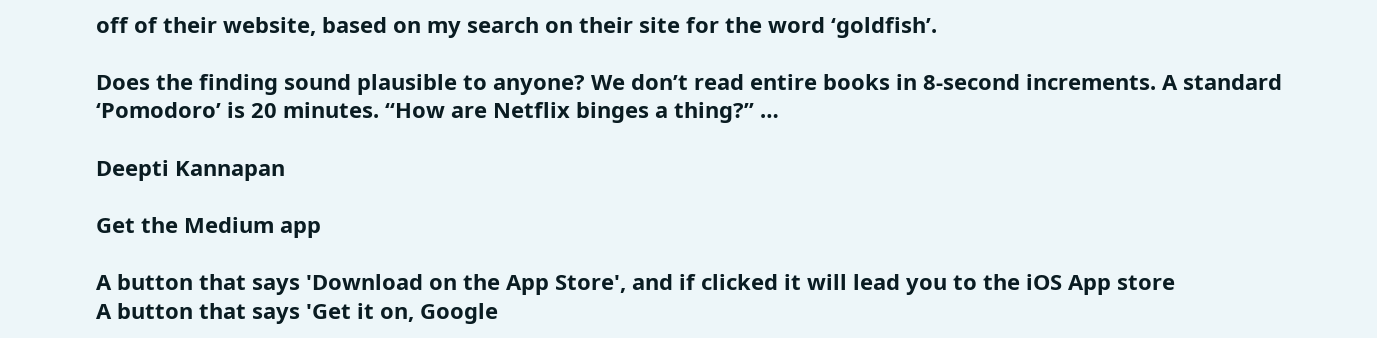off of their website, based on my search on their site for the word ‘goldfish’.

Does the finding sound plausible to anyone? We don’t read entire books in 8-second increments. A standard ‘Pomodoro’ is 20 minutes. “How are Netflix binges a thing?” …

Deepti Kannapan

Get the Medium app

A button that says 'Download on the App Store', and if clicked it will lead you to the iOS App store
A button that says 'Get it on, Google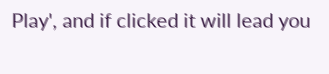Play', and if clicked it will lead you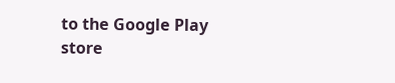to the Google Play store